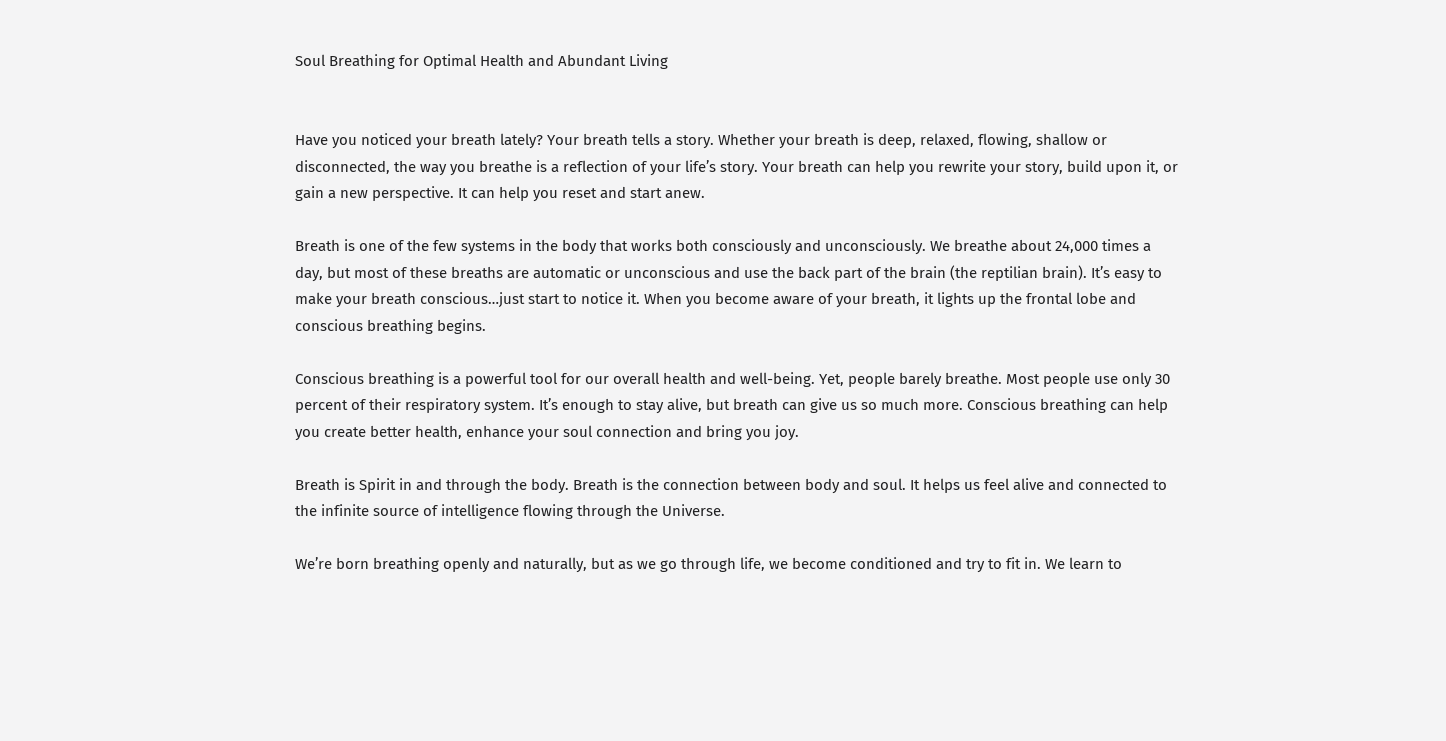Soul Breathing for Optimal Health and Abundant Living


Have you noticed your breath lately? Your breath tells a story. Whether your breath is deep, relaxed, flowing, shallow or disconnected, the way you breathe is a reflection of your life’s story. Your breath can help you rewrite your story, build upon it, or gain a new perspective. It can help you reset and start anew.

Breath is one of the few systems in the body that works both consciously and unconsciously. We breathe about 24,000 times a day, but most of these breaths are automatic or unconscious and use the back part of the brain (the reptilian brain). It’s easy to make your breath conscious…just start to notice it. When you become aware of your breath, it lights up the frontal lobe and conscious breathing begins.

Conscious breathing is a powerful tool for our overall health and well-being. Yet, people barely breathe. Most people use only 30 percent of their respiratory system. It’s enough to stay alive, but breath can give us so much more. Conscious breathing can help you create better health, enhance your soul connection and bring you joy.

Breath is Spirit in and through the body. Breath is the connection between body and soul. It helps us feel alive and connected to the infinite source of intelligence flowing through the Universe.

We’re born breathing openly and naturally, but as we go through life, we become conditioned and try to fit in. We learn to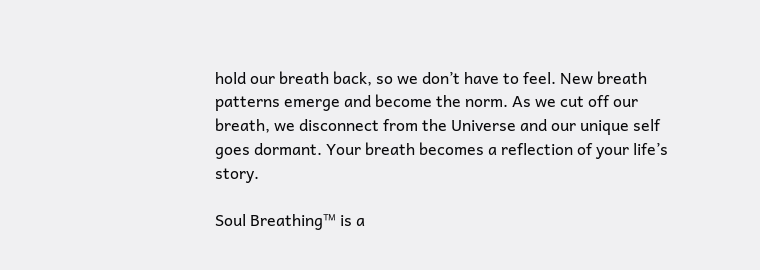hold our breath back, so we don’t have to feel. New breath patterns emerge and become the norm. As we cut off our breath, we disconnect from the Universe and our unique self goes dormant. Your breath becomes a reflection of your life’s story.

Soul Breathing™ is a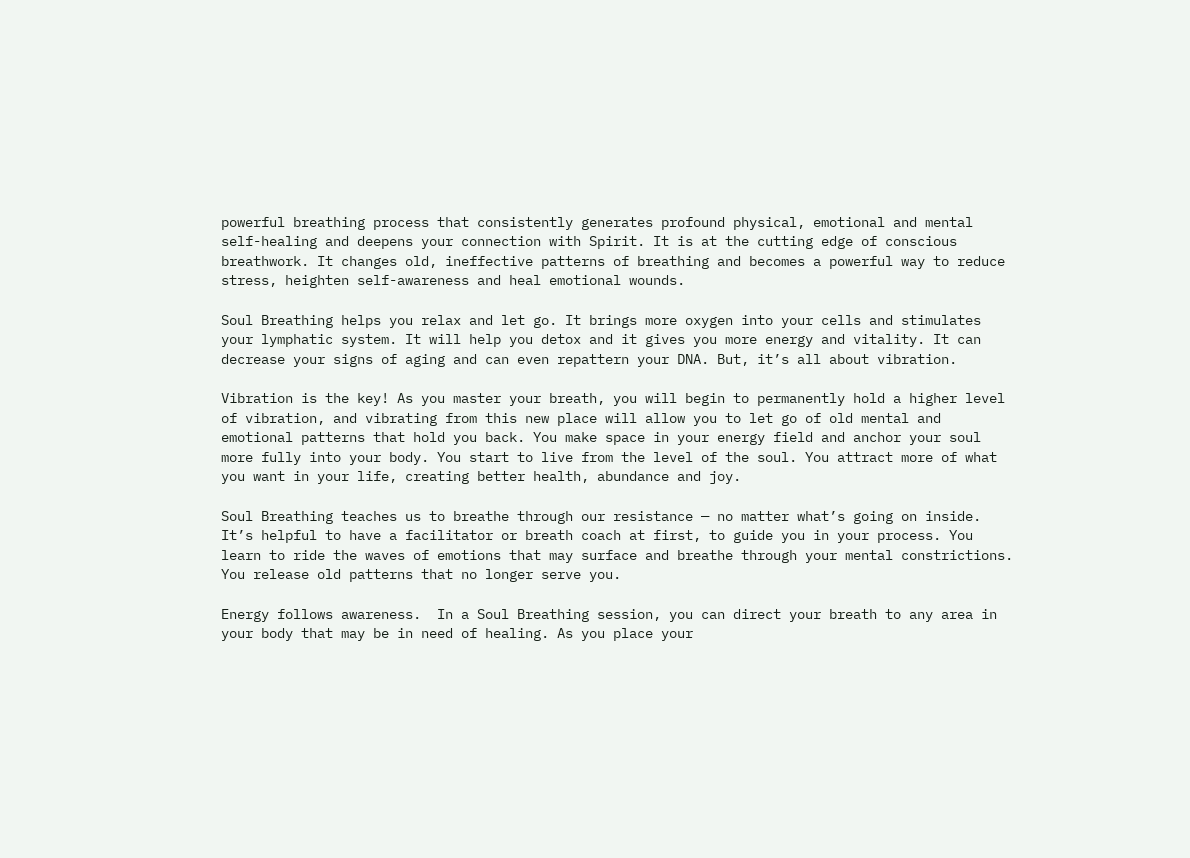powerful breathing process that consistently generates profound physical, emotional and mental self-healing and deepens your connection with Spirit. It is at the cutting edge of conscious breathwork. It changes old, ineffective patterns of breathing and becomes a powerful way to reduce stress, heighten self-awareness and heal emotional wounds.

Soul Breathing helps you relax and let go. It brings more oxygen into your cells and stimulates your lymphatic system. It will help you detox and it gives you more energy and vitality. It can decrease your signs of aging and can even repattern your DNA. But, it’s all about vibration.

Vibration is the key! As you master your breath, you will begin to permanently hold a higher level of vibration, and vibrating from this new place will allow you to let go of old mental and emotional patterns that hold you back. You make space in your energy field and anchor your soul more fully into your body. You start to live from the level of the soul. You attract more of what you want in your life, creating better health, abundance and joy.

Soul Breathing teaches us to breathe through our resistance — no matter what’s going on inside. It’s helpful to have a facilitator or breath coach at first, to guide you in your process. You learn to ride the waves of emotions that may surface and breathe through your mental constrictions. You release old patterns that no longer serve you.

Energy follows awareness.  In a Soul Breathing session, you can direct your breath to any area in your body that may be in need of healing. As you place your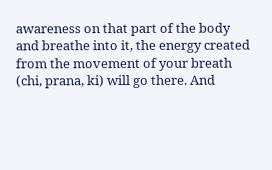awareness on that part of the body and breathe into it, the energy created from the movement of your breath (chi, prana, ki) will go there. And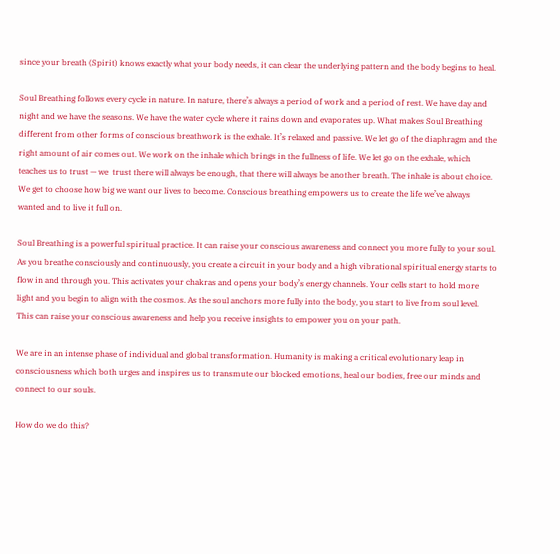since your breath (Spirit) knows exactly what your body needs, it can clear the underlying pattern and the body begins to heal.

Soul Breathing follows every cycle in nature. In nature, there’s always a period of work and a period of rest. We have day and night and we have the seasons. We have the water cycle where it rains down and evaporates up. What makes Soul Breathing different from other forms of conscious breathwork is the exhale. It’s relaxed and passive. We let go of the diaphragm and the right amount of air comes out. We work on the inhale which brings in the fullness of life. We let go on the exhale, which teaches us to trust — we  trust there will always be enough, that there will always be another breath. The inhale is about choice. We get to choose how big we want our lives to become. Conscious breathing empowers us to create the life we’ve always wanted and to live it full on.

Soul Breathing is a powerful spiritual practice. It can raise your conscious awareness and connect you more fully to your soul. As you breathe consciously and continuously, you create a circuit in your body and a high vibrational spiritual energy starts to flow in and through you. This activates your chakras and opens your body’s energy channels. Your cells start to hold more light and you begin to align with the cosmos. As the soul anchors more fully into the body, you start to live from soul level. This can raise your conscious awareness and help you receive insights to empower you on your path.

We are in an intense phase of individual and global transformation. Humanity is making a critical evolutionary leap in consciousness which both urges and inspires us to transmute our blocked emotions, heal our bodies, free our minds and connect to our souls.

How do we do this?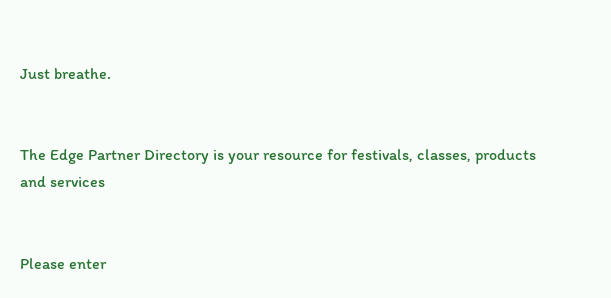Just breathe.


The Edge Partner Directory is your resource for festivals, classes, products and services


Please enter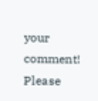your comment!
Please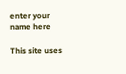enter your name here

This site uses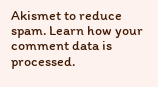Akismet to reduce spam. Learn how your comment data is processed.